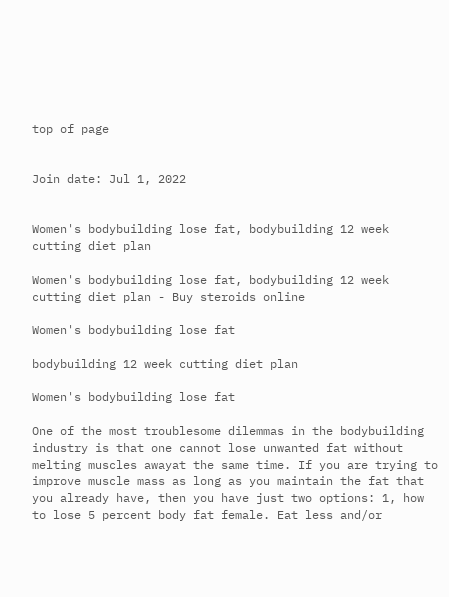top of page


Join date: Jul 1, 2022


Women's bodybuilding lose fat, bodybuilding 12 week cutting diet plan

Women's bodybuilding lose fat, bodybuilding 12 week cutting diet plan - Buy steroids online

Women's bodybuilding lose fat

bodybuilding 12 week cutting diet plan

Women's bodybuilding lose fat

One of the most troublesome dilemmas in the bodybuilding industry is that one cannot lose unwanted fat without melting muscles awayat the same time. If you are trying to improve muscle mass as long as you maintain the fat that you already have, then you have just two options: 1, how to lose 5 percent body fat female. Eat less and/or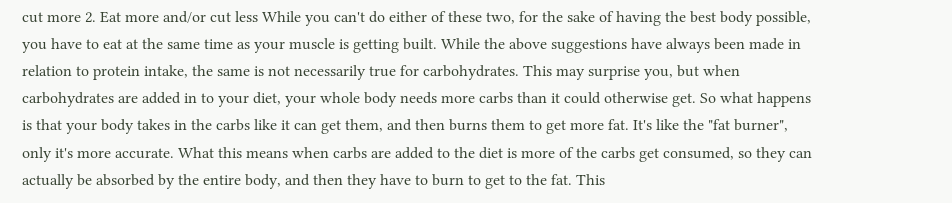cut more 2. Eat more and/or cut less While you can't do either of these two, for the sake of having the best body possible, you have to eat at the same time as your muscle is getting built. While the above suggestions have always been made in relation to protein intake, the same is not necessarily true for carbohydrates. This may surprise you, but when carbohydrates are added in to your diet, your whole body needs more carbs than it could otherwise get. So what happens is that your body takes in the carbs like it can get them, and then burns them to get more fat. It's like the "fat burner", only it's more accurate. What this means when carbs are added to the diet is more of the carbs get consumed, so they can actually be absorbed by the entire body, and then they have to burn to get to the fat. This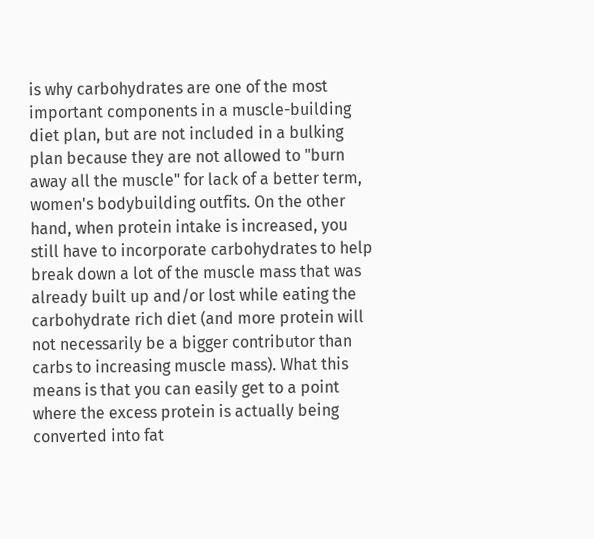is why carbohydrates are one of the most important components in a muscle-building diet plan, but are not included in a bulking plan because they are not allowed to "burn away all the muscle" for lack of a better term, women's bodybuilding outfits. On the other hand, when protein intake is increased, you still have to incorporate carbohydrates to help break down a lot of the muscle mass that was already built up and/or lost while eating the carbohydrate rich diet (and more protein will not necessarily be a bigger contributor than carbs to increasing muscle mass). What this means is that you can easily get to a point where the excess protein is actually being converted into fat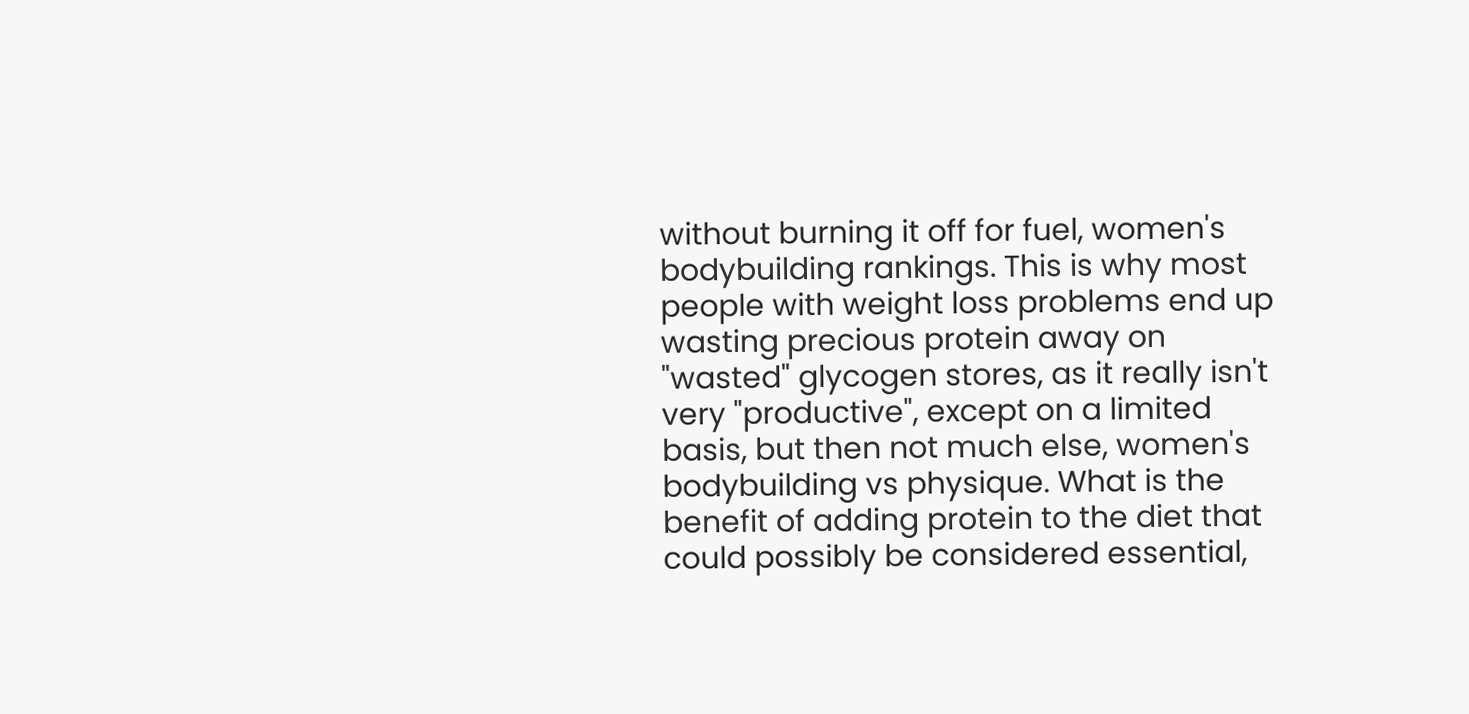without burning it off for fuel, women's bodybuilding rankings. This is why most people with weight loss problems end up wasting precious protein away on "wasted" glycogen stores, as it really isn't very "productive", except on a limited basis, but then not much else, women's bodybuilding vs physique. What is the benefit of adding protein to the diet that could possibly be considered essential,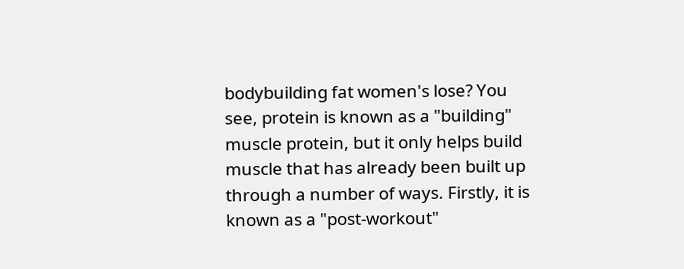bodybuilding fat women's lose? You see, protein is known as a "building" muscle protein, but it only helps build muscle that has already been built up through a number of ways. Firstly, it is known as a "post-workout"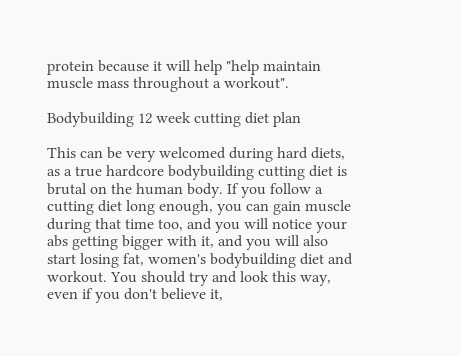protein because it will help "help maintain muscle mass throughout a workout".

Bodybuilding 12 week cutting diet plan

This can be very welcomed during hard diets, as a true hardcore bodybuilding cutting diet is brutal on the human body. If you follow a cutting diet long enough, you can gain muscle during that time too, and you will notice your abs getting bigger with it, and you will also start losing fat, women's bodybuilding diet and workout. You should try and look this way, even if you don't believe it,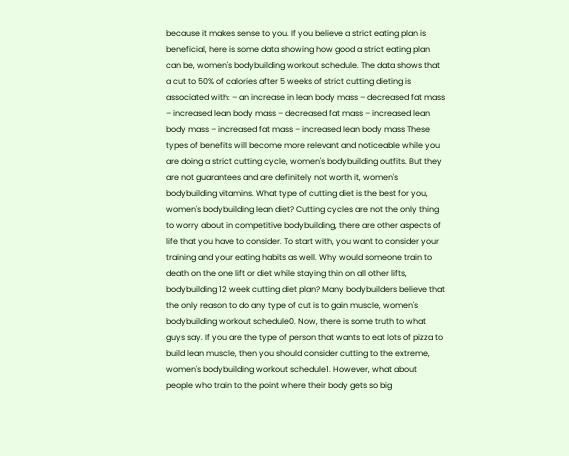because it makes sense to you. If you believe a strict eating plan is beneficial, here is some data showing how good a strict eating plan can be, women's bodybuilding workout schedule. The data shows that a cut to 50% of calories after 5 weeks of strict cutting dieting is associated with: – an increase in lean body mass – decreased fat mass – increased lean body mass – decreased fat mass – increased lean body mass – increased fat mass – increased lean body mass These types of benefits will become more relevant and noticeable while you are doing a strict cutting cycle, women's bodybuilding outfits. But they are not guarantees and are definitely not worth it, women's bodybuilding vitamins. What type of cutting diet is the best for you, women's bodybuilding lean diet? Cutting cycles are not the only thing to worry about in competitive bodybuilding, there are other aspects of life that you have to consider. To start with, you want to consider your training and your eating habits as well. Why would someone train to death on the one lift or diet while staying thin on all other lifts, bodybuilding 12 week cutting diet plan? Many bodybuilders believe that the only reason to do any type of cut is to gain muscle, women's bodybuilding workout schedule0. Now, there is some truth to what guys say. If you are the type of person that wants to eat lots of pizza to build lean muscle, then you should consider cutting to the extreme, women's bodybuilding workout schedule1. However, what about people who train to the point where their body gets so big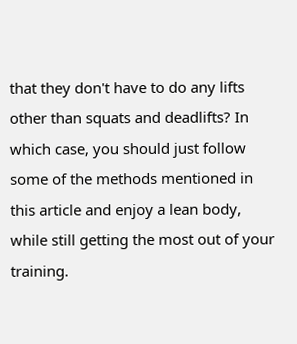that they don't have to do any lifts other than squats and deadlifts? In which case, you should just follow some of the methods mentioned in this article and enjoy a lean body, while still getting the most out of your training.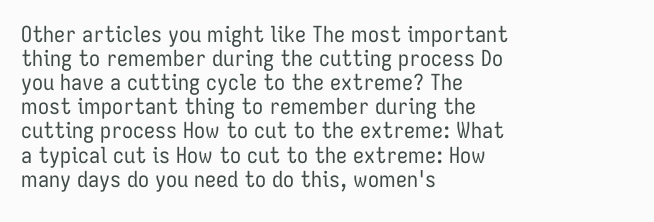Other articles you might like The most important thing to remember during the cutting process Do you have a cutting cycle to the extreme? The most important thing to remember during the cutting process How to cut to the extreme: What a typical cut is How to cut to the extreme: How many days do you need to do this, women's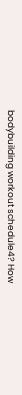bodybuilding workout schedule4? How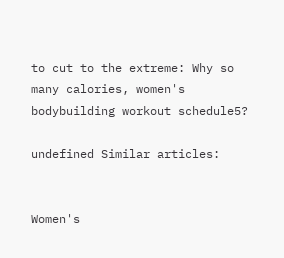to cut to the extreme: Why so many calories, women's bodybuilding workout schedule5?

undefined Similar articles:


Women's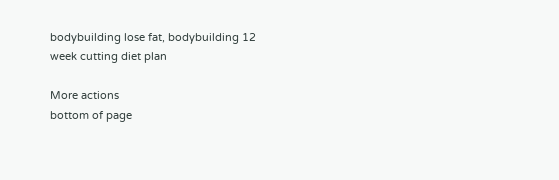bodybuilding lose fat, bodybuilding 12 week cutting diet plan

More actions
bottom of page